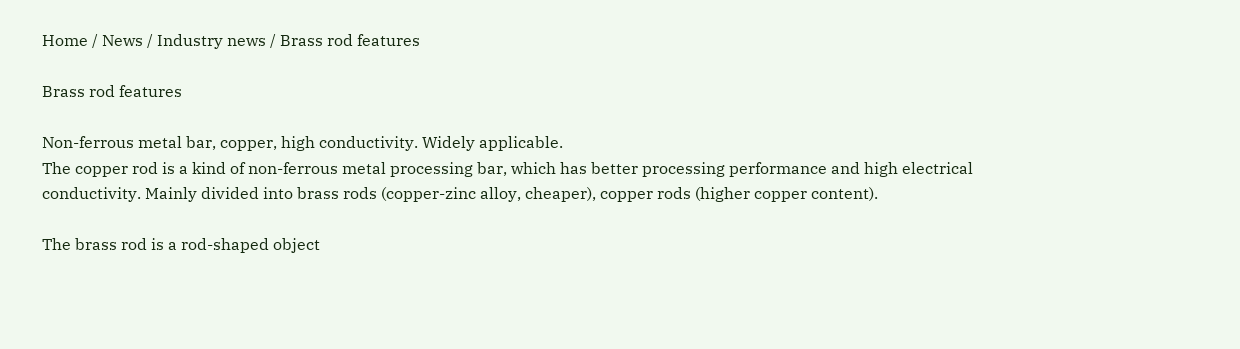Home / News / Industry news / Brass rod features

Brass rod features

Non-ferrous metal bar, copper, high conductivity. Widely applicable.
The copper rod is a kind of non-ferrous metal processing bar, which has better processing performance and high electrical conductivity. Mainly divided into brass rods (copper-zinc alloy, cheaper), copper rods (higher copper content).

The brass rod is a rod-shaped object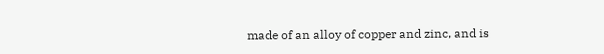made of an alloy of copper and zinc, and is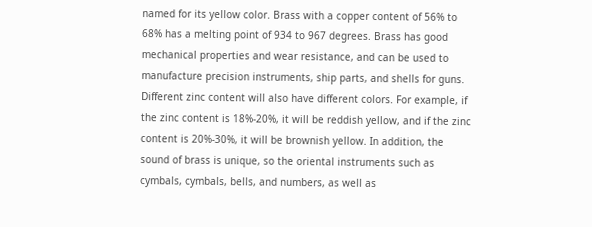named for its yellow color. Brass with a copper content of 56% to 68% has a melting point of 934 to 967 degrees. Brass has good mechanical properties and wear resistance, and can be used to manufacture precision instruments, ship parts, and shells for guns. Different zinc content will also have different colors. For example, if the zinc content is 18%-20%, it will be reddish yellow, and if the zinc content is 20%-30%, it will be brownish yellow. In addition, the sound of brass is unique, so the oriental instruments such as cymbals, cymbals, bells, and numbers, as well as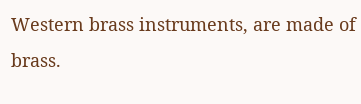Western brass instruments, are made of brass.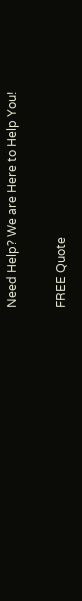Need Help? We are Here to Help You!

FREE Quote